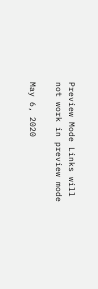Preview Mode Links will not work in preview mode

May 6, 2020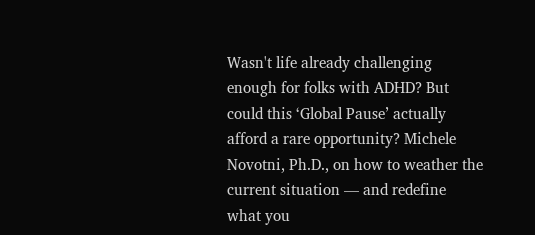Wasn't life already challenging enough for folks with ADHD? But could this ‘Global Pause’ actually afford a rare opportunity? Michele Novotni, Ph.D., on how to weather the current situation — and redefine what you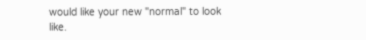would like your new "normal" to look like.